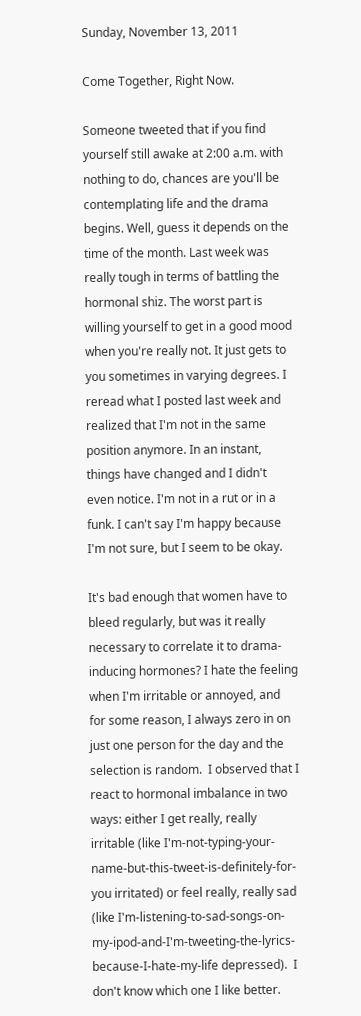Sunday, November 13, 2011

Come Together, Right Now.

Someone tweeted that if you find yourself still awake at 2:00 a.m. with nothing to do, chances are you'll be contemplating life and the drama begins. Well, guess it depends on the time of the month. Last week was really tough in terms of battling the hormonal shiz. The worst part is willing yourself to get in a good mood when you're really not. It just gets to you sometimes in varying degrees. I reread what I posted last week and realized that I'm not in the same position anymore. In an instant, things have changed and I didn't even notice. I'm not in a rut or in a funk. I can't say I'm happy because I'm not sure, but I seem to be okay.

It's bad enough that women have to bleed regularly, but was it really necessary to correlate it to drama-inducing hormones? I hate the feeling when I'm irritable or annoyed, and for some reason, I always zero in on just one person for the day and the selection is random.  I observed that I react to hormonal imbalance in two ways: either I get really, really irritable (like I'm-not-typing-your-name-but-this-tweet-is-definitely-for-you irritated) or feel really, really sad (like I'm-listening-to-sad-songs-on-my-ipod-and-I'm-tweeting-the-lyrics-because-I-hate-my-life depressed).  I don't know which one I like better.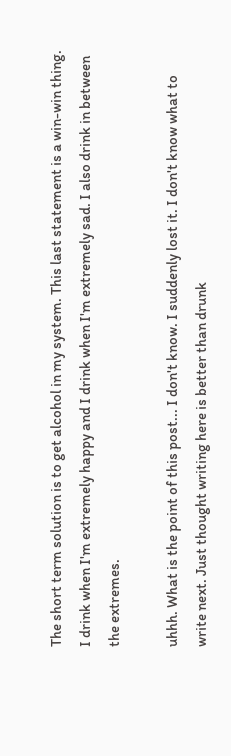The short term solution is to get alcohol in my system. This last statement is a win-win thing. I drink when I'm extremely happy and I drink when I'm extremely sad. I also drink in between the extremes.

uhhh. What is the point of this post... I don't know. I suddenly lost it. I don't know what to write next. Just thought writing here is better than drunk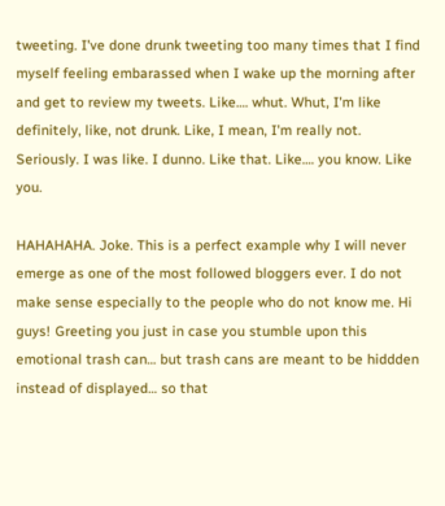tweeting. I've done drunk tweeting too many times that I find myself feeling embarassed when I wake up the morning after and get to review my tweets. Like.... whut. Whut, I'm like definitely, like, not drunk. Like, I mean, I'm really not. Seriously. I was like. I dunno. Like that. Like.... you know. Like you.

HAHAHAHA. Joke. This is a perfect example why I will never emerge as one of the most followed bloggers ever. I do not make sense especially to the people who do not know me. Hi guys! Greeting you just in case you stumble upon this emotional trash can... but trash cans are meant to be hiddden instead of displayed... so that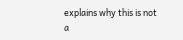explains why this is not a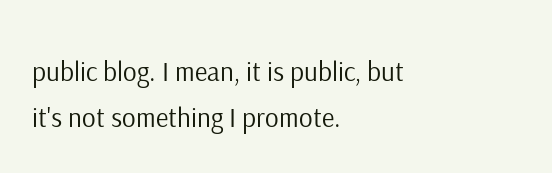public blog. I mean, it is public, but it's not something I promote.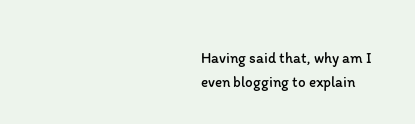Having said that, why am I even blogging to explain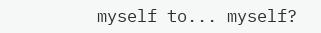myself to... myself?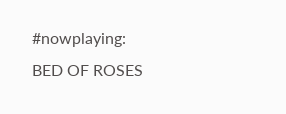#nowplaying: BED OF ROSES